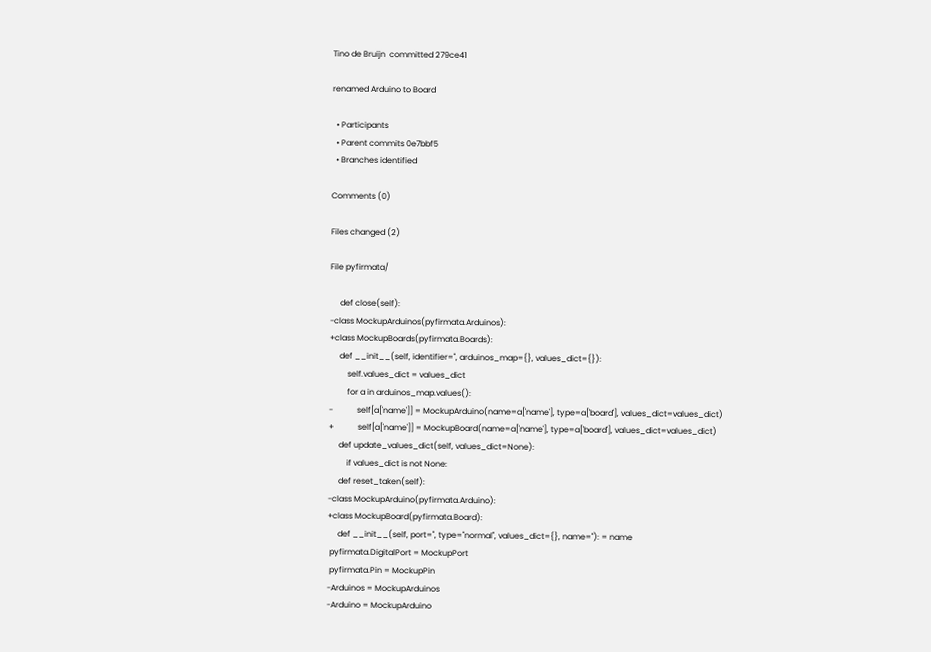Tino de Bruijn  committed 279ce41

renamed Arduino to Board

  • Participants
  • Parent commits 0e7bbf5
  • Branches identified

Comments (0)

Files changed (2)

File pyfirmata/

     def close(self):
-class MockupArduinos(pyfirmata.Arduinos):
+class MockupBoards(pyfirmata.Boards):
     def __init__(self, identifier='', arduinos_map={}, values_dict={}):
         self.values_dict = values_dict
         for a in arduinos_map.values():
-            self[a['name']] = MockupArduino(name=a['name'], type=a['board'], values_dict=values_dict)
+            self[a['name']] = MockupBoard(name=a['name'], type=a['board'], values_dict=values_dict)
     def update_values_dict(self, values_dict=None):
         if values_dict is not None:
     def reset_taken(self):
-class MockupArduino(pyfirmata.Arduino):
+class MockupBoard(pyfirmata.Board):
     def __init__(self, port='', type="normal", values_dict={}, name=''): = name
 pyfirmata.DigitalPort = MockupPort
 pyfirmata.Pin = MockupPin
-Arduinos = MockupArduinos
-Arduino = MockupArduino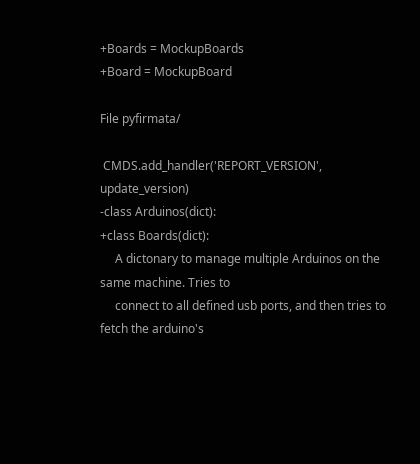+Boards = MockupBoards
+Board = MockupBoard

File pyfirmata/

 CMDS.add_handler('REPORT_VERSION', update_version)
-class Arduinos(dict):
+class Boards(dict):
     A dictonary to manage multiple Arduinos on the same machine. Tries to
     connect to all defined usb ports, and then tries to fetch the arduino's